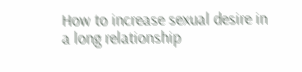How to increase sexual desire in a long relationship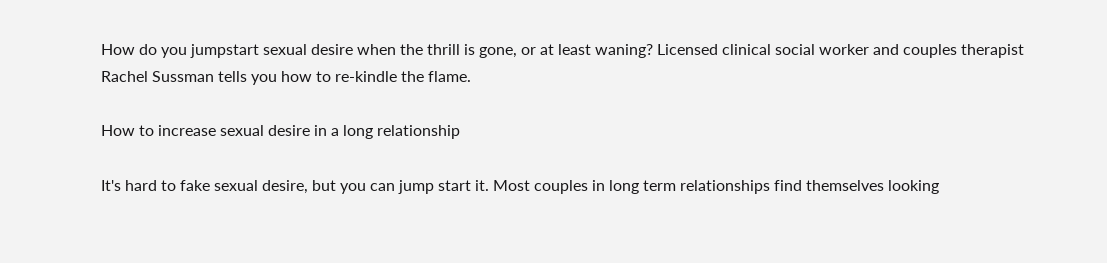How do you jumpstart sexual desire when the thrill is gone, or at least waning? Licensed clinical social worker and couples therapist Rachel Sussman tells you how to re-kindle the flame.

How to increase sexual desire in a long relationship

It's hard to fake sexual desire, but you can jump start it. Most couples in long term relationships find themselves looking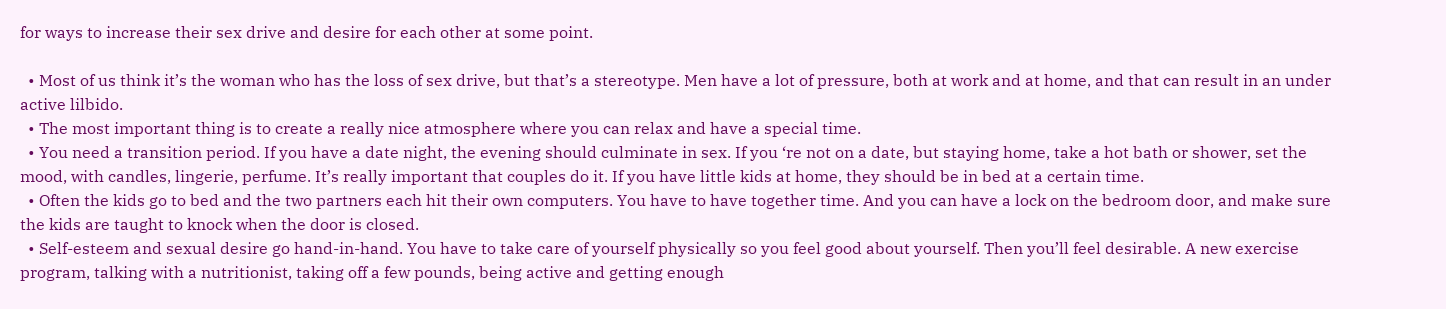for ways to increase their sex drive and desire for each other at some point.

  • Most of us think it’s the woman who has the loss of sex drive, but that’s a stereotype. Men have a lot of pressure, both at work and at home, and that can result in an under active lilbido.
  • The most important thing is to create a really nice atmosphere where you can relax and have a special time.
  • You need a transition period. If you have a date night, the evening should culminate in sex. If you ‘re not on a date, but staying home, take a hot bath or shower, set the mood, with candles, lingerie, perfume. It’s really important that couples do it. If you have little kids at home, they should be in bed at a certain time.
  • Often the kids go to bed and the two partners each hit their own computers. You have to have together time. And you can have a lock on the bedroom door, and make sure the kids are taught to knock when the door is closed.
  • Self-esteem and sexual desire go hand-in-hand. You have to take care of yourself physically so you feel good about yourself. Then you’ll feel desirable. A new exercise program, talking with a nutritionist, taking off a few pounds, being active and getting enough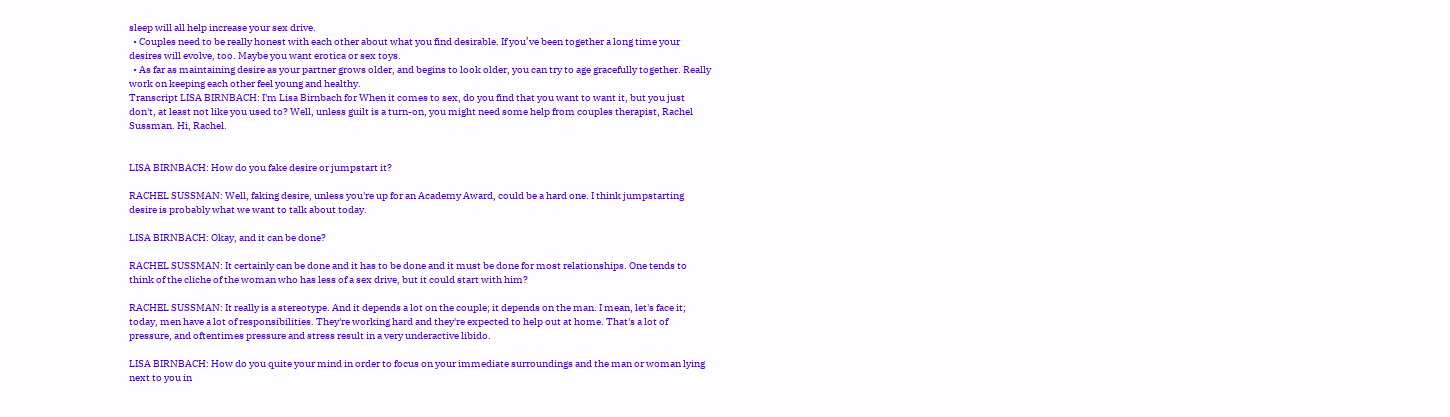sleep will all help increase your sex drive.
  • Couples need to be really honest with each other about what you find desirable. If you’ve been together a long time your desires will evolve, too. Maybe you want erotica or sex toys.
  • As far as maintaining desire as your partner grows older, and begins to look older, you can try to age gracefully together. Really work on keeping each other feel young and healthy.
Transcript LISA BIRNBACH: I'm Lisa Birnbach for When it comes to sex, do you find that you want to want it, but you just don't, at least not like you used to? Well, unless guilt is a turn-on, you might need some help from couples therapist, Rachel Sussman. Hi, Rachel.


LISA BIRNBACH: How do you fake desire or jumpstart it?

RACHEL SUSSMAN: Well, faking desire, unless you're up for an Academy Award, could be a hard one. I think jumpstarting desire is probably what we want to talk about today.

LISA BIRNBACH: Okay, and it can be done?

RACHEL SUSSMAN: It certainly can be done and it has to be done and it must be done for most relationships. One tends to think of the cliche of the woman who has less of a sex drive, but it could start with him?

RACHEL SUSSMAN: It really is a stereotype. And it depends a lot on the couple; it depends on the man. I mean, let's face it; today, men have a lot of responsibilities. They're working hard and they're expected to help out at home. That's a lot of pressure, and oftentimes pressure and stress result in a very underactive libido.

LISA BIRNBACH: How do you quite your mind in order to focus on your immediate surroundings and the man or woman lying next to you in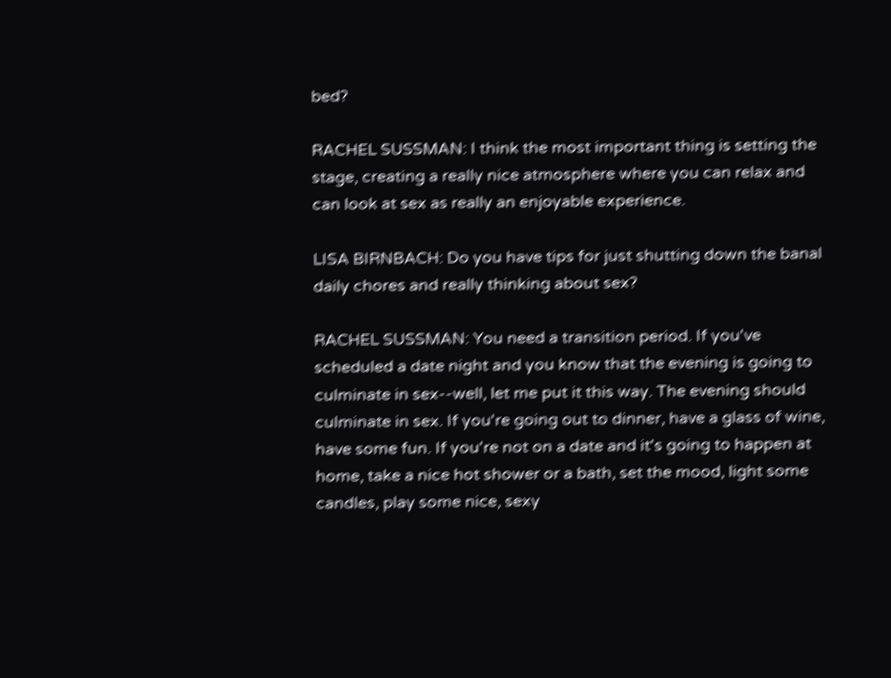bed?

RACHEL SUSSMAN: I think the most important thing is setting the stage, creating a really nice atmosphere where you can relax and can look at sex as really an enjoyable experience.

LISA BIRNBACH: Do you have tips for just shutting down the banal daily chores and really thinking about sex?

RACHEL SUSSMAN: You need a transition period. If you've scheduled a date night and you know that the evening is going to culminate in sex--well, let me put it this way. The evening should culminate in sex. If you're going out to dinner, have a glass of wine, have some fun. If you're not on a date and it's going to happen at home, take a nice hot shower or a bath, set the mood, light some candles, play some nice, sexy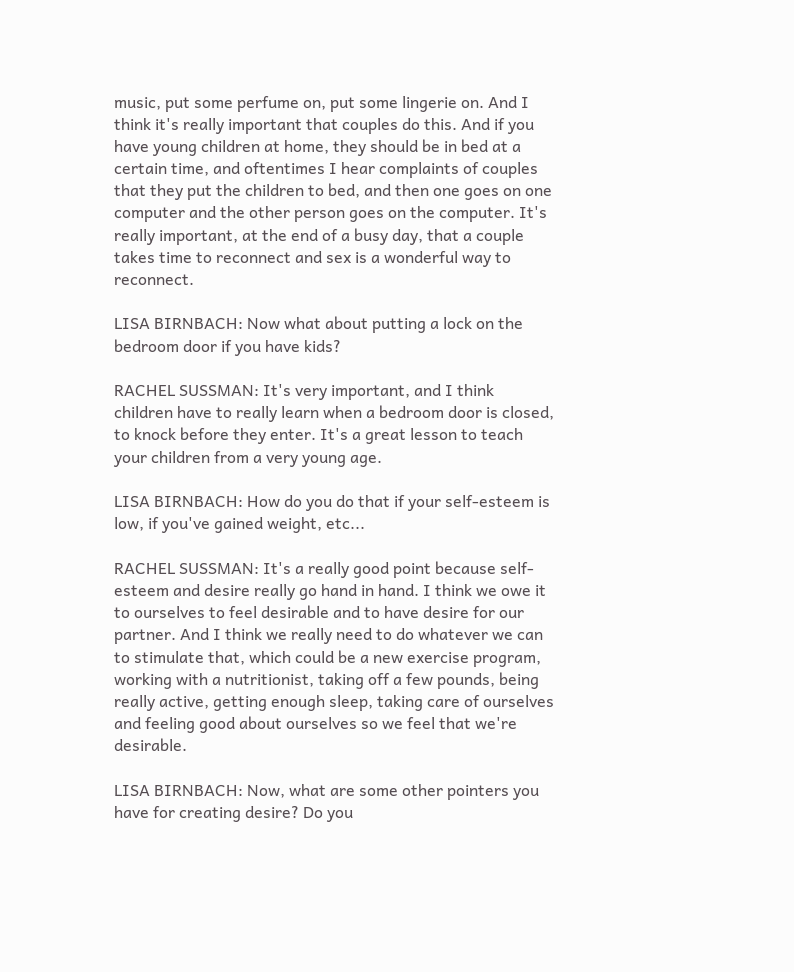music, put some perfume on, put some lingerie on. And I think it's really important that couples do this. And if you have young children at home, they should be in bed at a certain time, and oftentimes I hear complaints of couples that they put the children to bed, and then one goes on one computer and the other person goes on the computer. It's really important, at the end of a busy day, that a couple takes time to reconnect and sex is a wonderful way to reconnect.

LISA BIRNBACH: Now what about putting a lock on the bedroom door if you have kids?

RACHEL SUSSMAN: It's very important, and I think children have to really learn when a bedroom door is closed, to knock before they enter. It's a great lesson to teach your children from a very young age.

LISA BIRNBACH: How do you do that if your self-esteem is low, if you've gained weight, etc...

RACHEL SUSSMAN: It's a really good point because self-esteem and desire really go hand in hand. I think we owe it to ourselves to feel desirable and to have desire for our partner. And I think we really need to do whatever we can to stimulate that, which could be a new exercise program, working with a nutritionist, taking off a few pounds, being really active, getting enough sleep, taking care of ourselves and feeling good about ourselves so we feel that we're desirable.

LISA BIRNBACH: Now, what are some other pointers you have for creating desire? Do you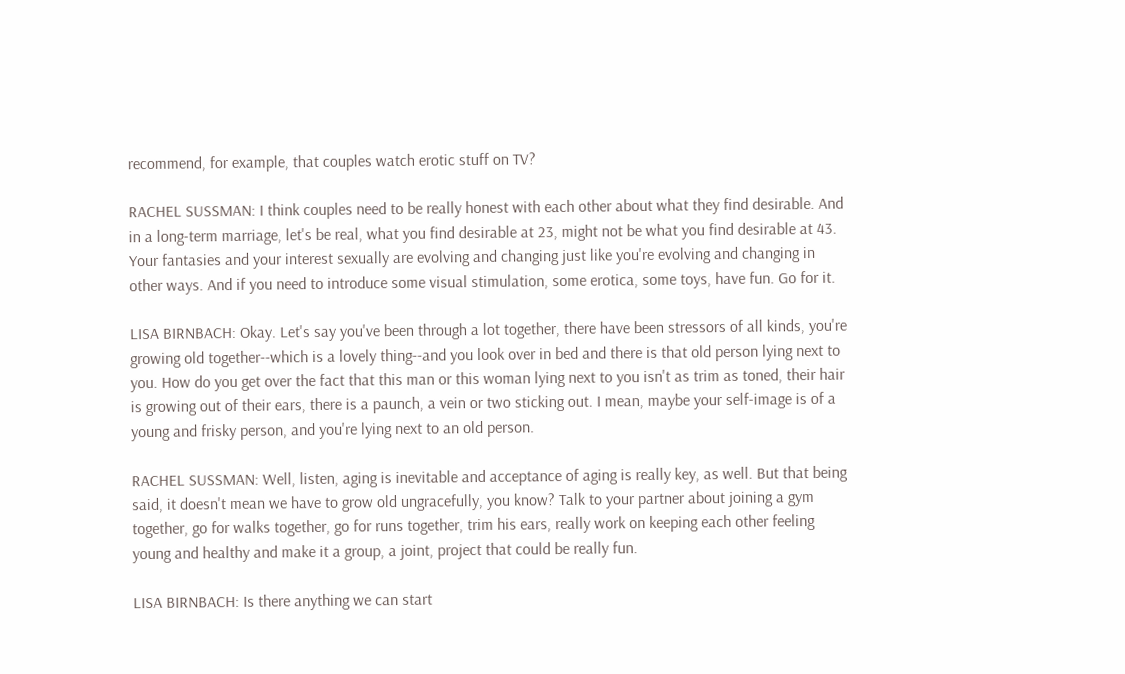recommend, for example, that couples watch erotic stuff on TV?

RACHEL SUSSMAN: I think couples need to be really honest with each other about what they find desirable. And in a long-term marriage, let's be real, what you find desirable at 23, might not be what you find desirable at 43. Your fantasies and your interest sexually are evolving and changing just like you're evolving and changing in other ways. And if you need to introduce some visual stimulation, some erotica, some toys, have fun. Go for it.

LISA BIRNBACH: Okay. Let's say you've been through a lot together, there have been stressors of all kinds, you're growing old together--which is a lovely thing--and you look over in bed and there is that old person lying next to you. How do you get over the fact that this man or this woman lying next to you isn't as trim as toned, their hair is growing out of their ears, there is a paunch, a vein or two sticking out. I mean, maybe your self-image is of a young and frisky person, and you're lying next to an old person.

RACHEL SUSSMAN: Well, listen, aging is inevitable and acceptance of aging is really key, as well. But that being said, it doesn't mean we have to grow old ungracefully, you know? Talk to your partner about joining a gym together, go for walks together, go for runs together, trim his ears, really work on keeping each other feeling young and healthy and make it a group, a joint, project that could be really fun.

LISA BIRNBACH: Is there anything we can start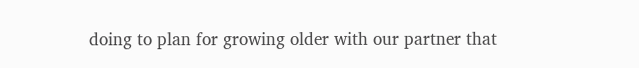doing to plan for growing older with our partner that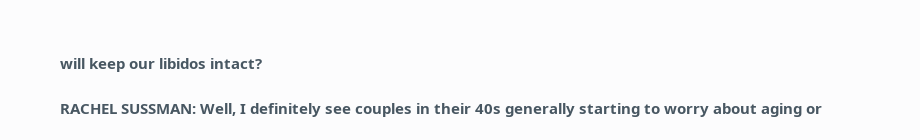will keep our libidos intact?

RACHEL SUSSMAN: Well, I definitely see couples in their 40s generally starting to worry about aging or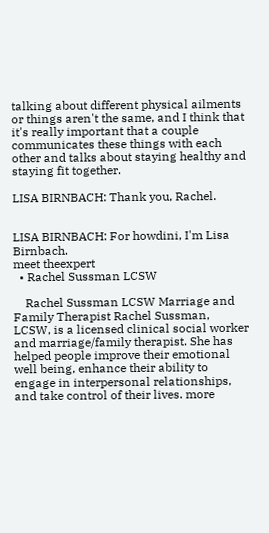talking about different physical ailments or things aren't the same, and I think that it's really important that a couple communicates these things with each other and talks about staying healthy and staying fit together.

LISA BIRNBACH: Thank you, Rachel.


LISA BIRNBACH: For howdini, I'm Lisa Birnbach.
meet theexpert
  • Rachel Sussman LCSW

    Rachel Sussman LCSW Marriage and Family Therapist Rachel Sussman, LCSW, is a licensed clinical social worker and marriage/family therapist. She has helped people improve their emotional well being, enhance their ability to engage in interpersonal relationships, and take control of their lives. more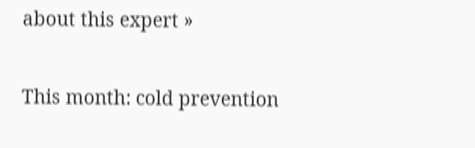about this expert »

This month: cold prevention